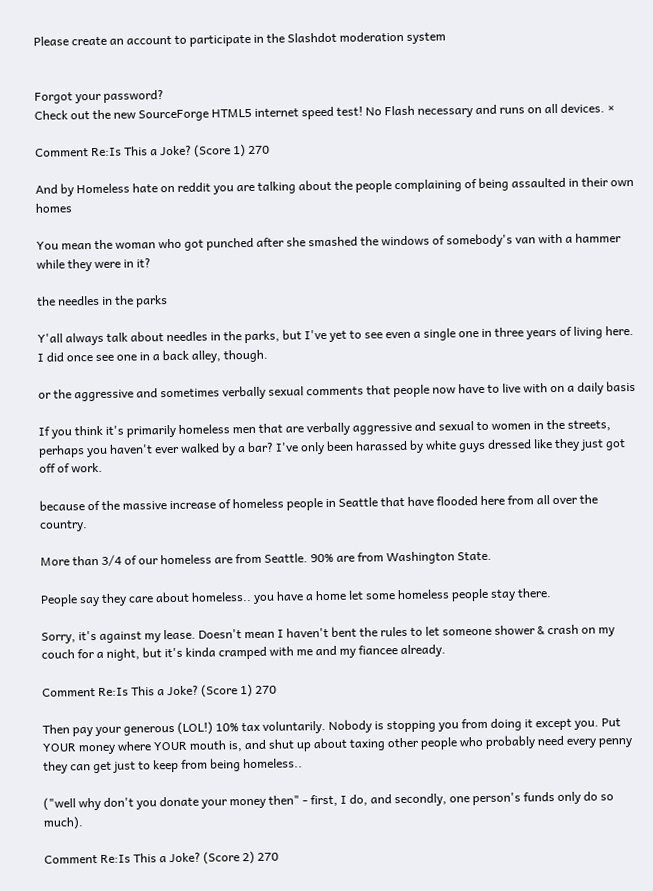Please create an account to participate in the Slashdot moderation system


Forgot your password?
Check out the new SourceForge HTML5 internet speed test! No Flash necessary and runs on all devices. ×

Comment Re:Is This a Joke? (Score 1) 270

And by Homeless hate on reddit you are talking about the people complaining of being assaulted in their own homes

You mean the woman who got punched after she smashed the windows of somebody's van with a hammer while they were in it?

the needles in the parks

Y'all always talk about needles in the parks, but I've yet to see even a single one in three years of living here. I did once see one in a back alley, though.

or the aggressive and sometimes verbally sexual comments that people now have to live with on a daily basis

If you think it's primarily homeless men that are verbally aggressive and sexual to women in the streets, perhaps you haven't ever walked by a bar? I've only been harassed by white guys dressed like they just got off of work.

because of the massive increase of homeless people in Seattle that have flooded here from all over the country.

More than 3/4 of our homeless are from Seattle. 90% are from Washington State.

People say they care about homeless.. you have a home let some homeless people stay there.

Sorry, it's against my lease. Doesn't mean I haven't bent the rules to let someone shower & crash on my couch for a night, but it's kinda cramped with me and my fiancee already.

Comment Re:Is This a Joke? (Score 1) 270

Then pay your generous (LOL!) 10% tax voluntarily. Nobody is stopping you from doing it except you. Put YOUR money where YOUR mouth is, and shut up about taxing other people who probably need every penny they can get just to keep from being homeless..

("well why don't you donate your money then" - first, I do, and secondly, one person's funds only do so much).

Comment Re:Is This a Joke? (Score 2) 270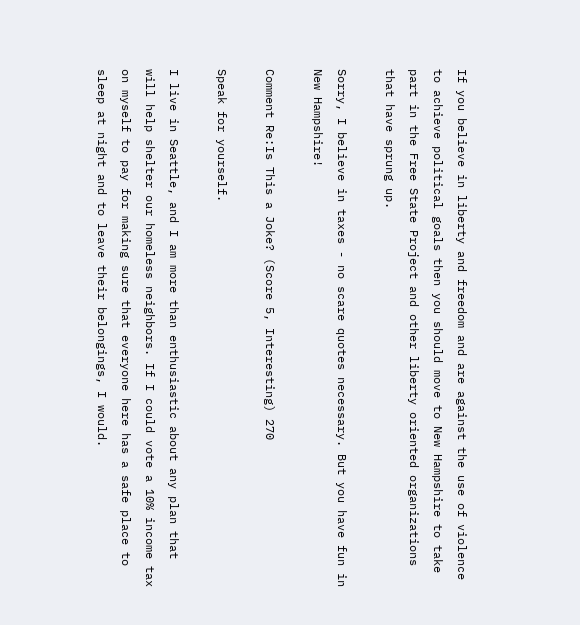If you believe in liberty and freedom and are against the use of violence to achieve political goals then you should move to New Hampshire to take part in the Free State Project and other liberty oriented organizations that have sprung up.

Sorry, I believe in taxes - no scare quotes necessary. But you have fun in New Hampshire!

Comment Re:Is This a Joke? (Score 5, Interesting) 270

Speak for yourself.

I live in Seattle, and I am more than enthusiastic about any plan that will help shelter our homeless neighbors. If I could vote a 10% income tax on myself to pay for making sure that everyone here has a safe place to sleep at night and to leave their belongings, I would.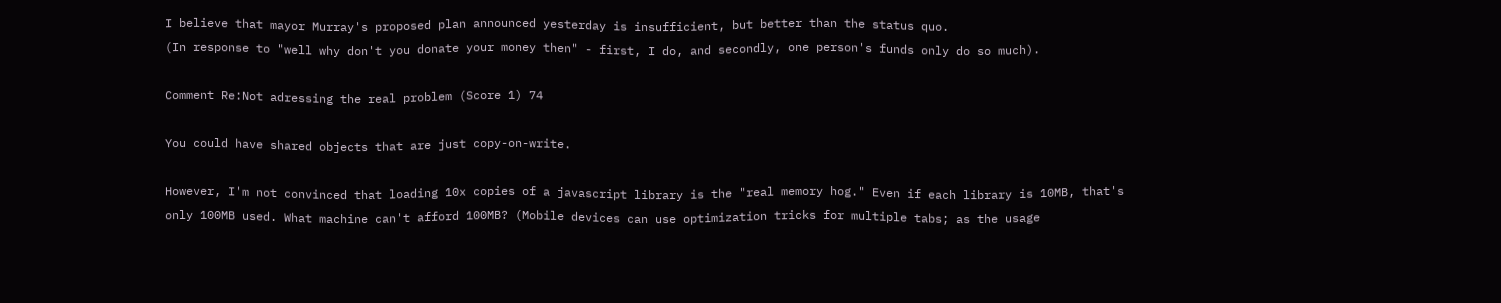I believe that mayor Murray's proposed plan announced yesterday is insufficient, but better than the status quo.
(In response to "well why don't you donate your money then" - first, I do, and secondly, one person's funds only do so much).

Comment Re:Not adressing the real problem (Score 1) 74

You could have shared objects that are just copy-on-write.

However, I'm not convinced that loading 10x copies of a javascript library is the "real memory hog." Even if each library is 10MB, that's only 100MB used. What machine can't afford 100MB? (Mobile devices can use optimization tricks for multiple tabs; as the usage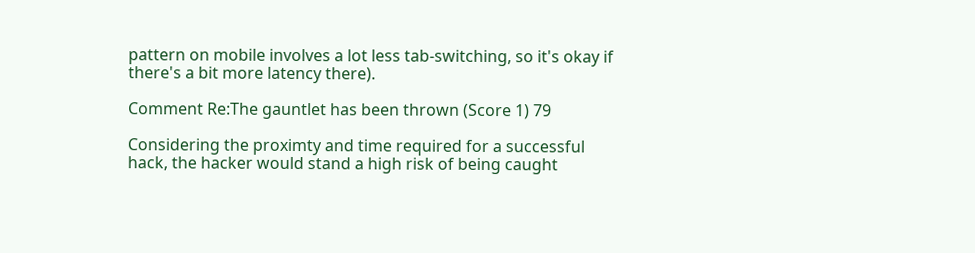pattern on mobile involves a lot less tab-switching, so it's okay if there's a bit more latency there).

Comment Re:The gauntlet has been thrown (Score 1) 79

Considering the proximty and time required for a successful hack, the hacker would stand a high risk of being caught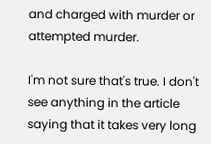and charged with murder or attempted murder.

I'm not sure that's true. I don't see anything in the article saying that it takes very long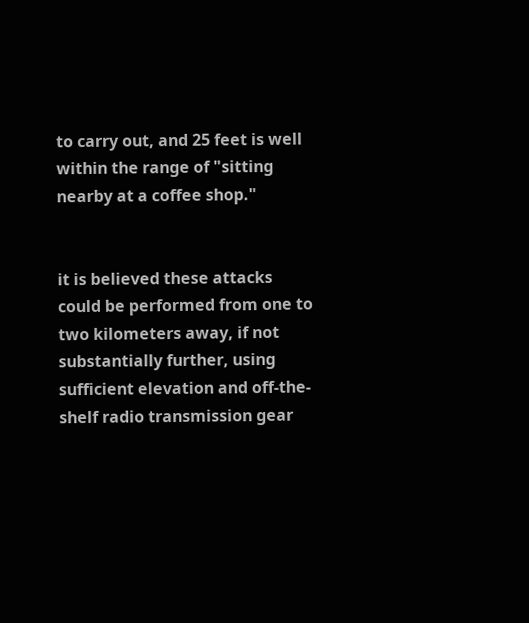to carry out, and 25 feet is well within the range of "sitting nearby at a coffee shop."


it is believed these attacks could be performed from one to two kilometers away, if not substantially further, using sufficient elevation and off-the-shelf radio transmission gear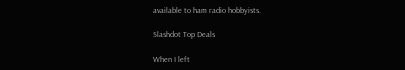available to ham radio hobbyists.

Slashdot Top Deals

When I left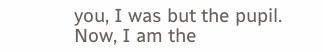you, I was but the pupil. Now, I am the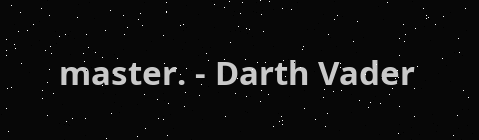master. - Darth Vader